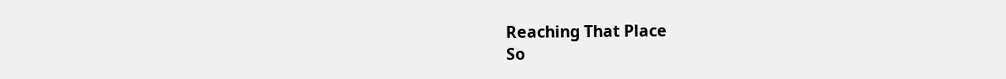Reaching That Place
So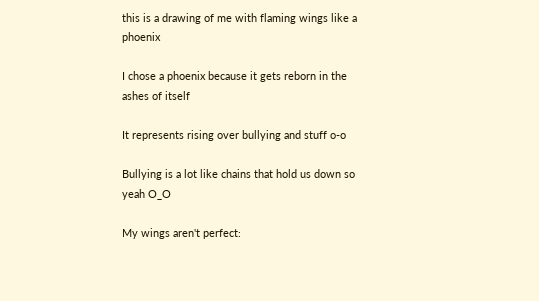this is a drawing of me with flaming wings like a phoenix

I chose a phoenix because it gets reborn in the ashes of itself

It represents rising over bullying and stuff o-o

Bullying is a lot like chains that hold us down so yeah O_O

My wings aren't perfect: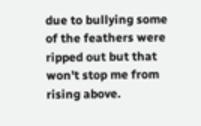due to bullying some of the feathers were ripped out but that won't stop me from rising above.